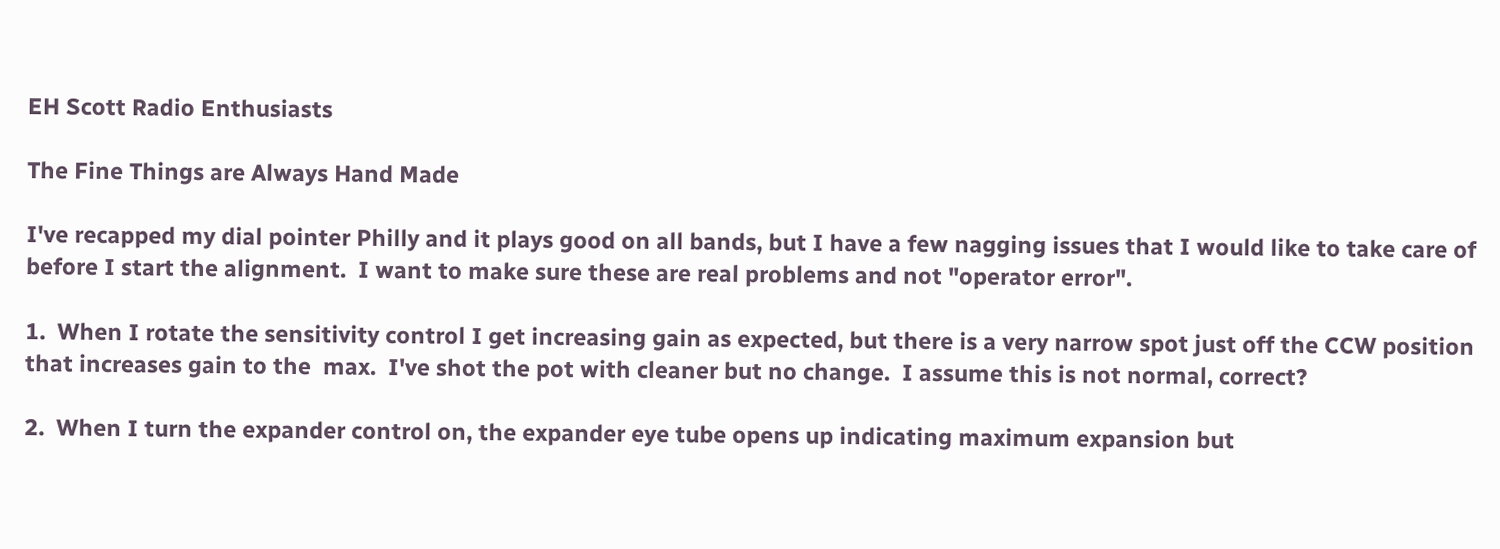EH Scott Radio Enthusiasts

The Fine Things are Always Hand Made

I've recapped my dial pointer Philly and it plays good on all bands, but I have a few nagging issues that I would like to take care of before I start the alignment.  I want to make sure these are real problems and not "operator error".

1.  When I rotate the sensitivity control I get increasing gain as expected, but there is a very narrow spot just off the CCW position that increases gain to the  max.  I've shot the pot with cleaner but no change.  I assume this is not normal, correct?

2.  When I turn the expander control on, the expander eye tube opens up indicating maximum expansion but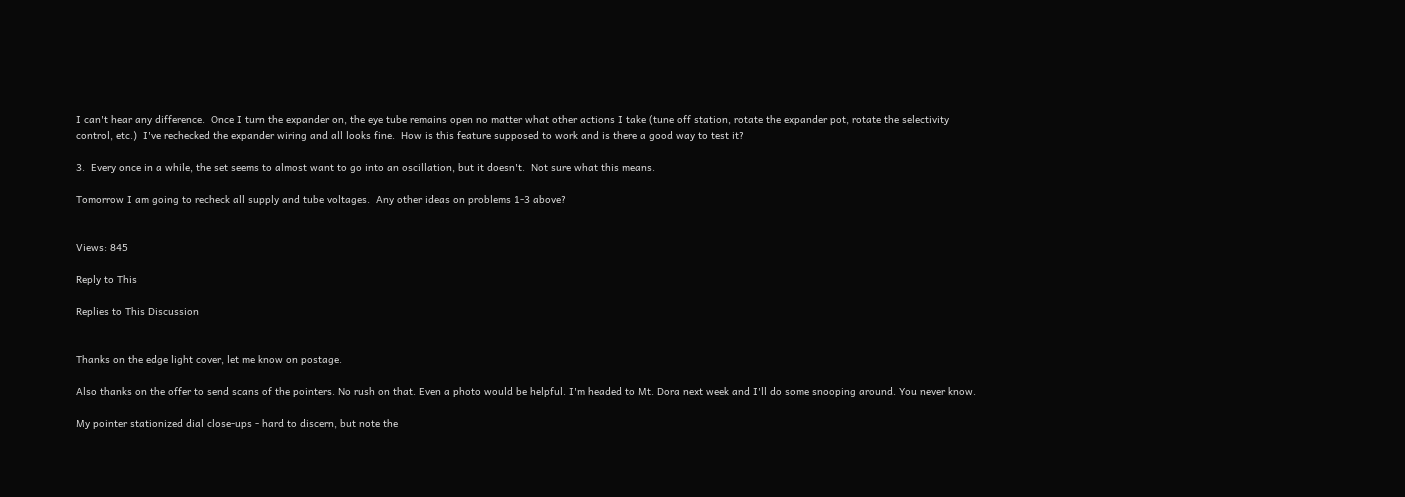I can't hear any difference.  Once I turn the expander on, the eye tube remains open no matter what other actions I take (tune off station, rotate the expander pot, rotate the selectivity control, etc.)  I've rechecked the expander wiring and all looks fine.  How is this feature supposed to work and is there a good way to test it?

3.  Every once in a while, the set seems to almost want to go into an oscillation, but it doesn't.  Not sure what this means.

Tomorrow I am going to recheck all supply and tube voltages.  Any other ideas on problems 1-3 above?


Views: 845

Reply to This

Replies to This Discussion


Thanks on the edge light cover, let me know on postage.

Also thanks on the offer to send scans of the pointers. No rush on that. Even a photo would be helpful. I'm headed to Mt. Dora next week and I'll do some snooping around. You never know.

My pointer stationized dial close-ups - hard to discern, but note the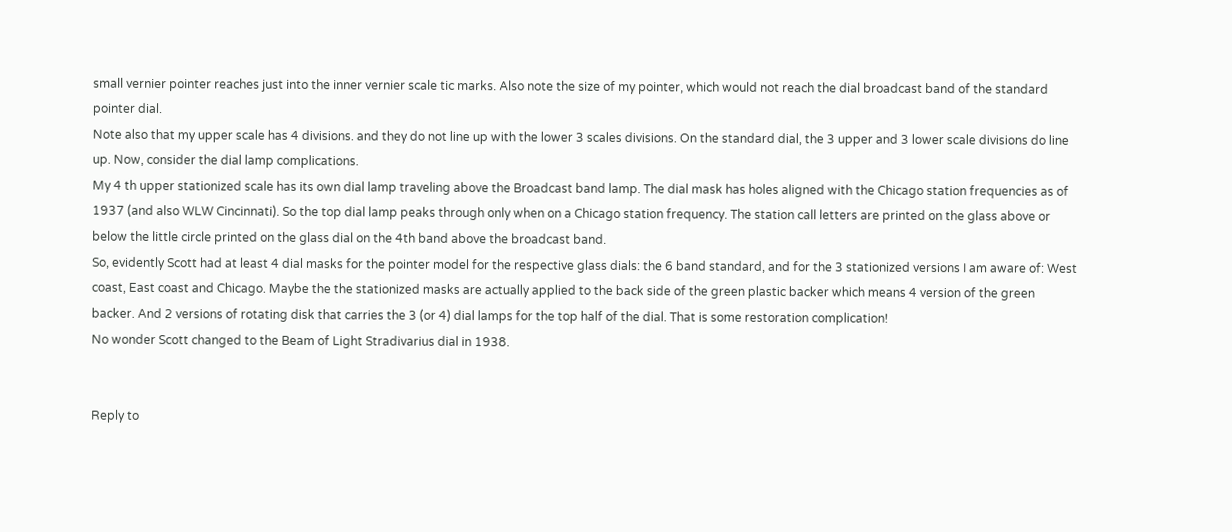small vernier pointer reaches just into the inner vernier scale tic marks. Also note the size of my pointer, which would not reach the dial broadcast band of the standard pointer dial.
Note also that my upper scale has 4 divisions. and they do not line up with the lower 3 scales divisions. On the standard dial, the 3 upper and 3 lower scale divisions do line up. Now, consider the dial lamp complications.
My 4 th upper stationized scale has its own dial lamp traveling above the Broadcast band lamp. The dial mask has holes aligned with the Chicago station frequencies as of 1937 (and also WLW Cincinnati). So the top dial lamp peaks through only when on a Chicago station frequency. The station call letters are printed on the glass above or below the little circle printed on the glass dial on the 4th band above the broadcast band.
So, evidently Scott had at least 4 dial masks for the pointer model for the respective glass dials: the 6 band standard, and for the 3 stationized versions I am aware of: West coast, East coast and Chicago. Maybe the the stationized masks are actually applied to the back side of the green plastic backer which means 4 version of the green backer. And 2 versions of rotating disk that carries the 3 (or 4) dial lamps for the top half of the dial. That is some restoration complication!
No wonder Scott changed to the Beam of Light Stradivarius dial in 1938.


Reply to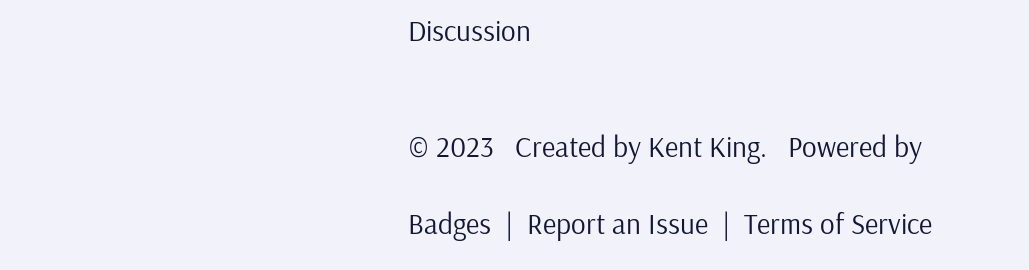Discussion


© 2023   Created by Kent King.   Powered by

Badges  |  Report an Issue  |  Terms of Service